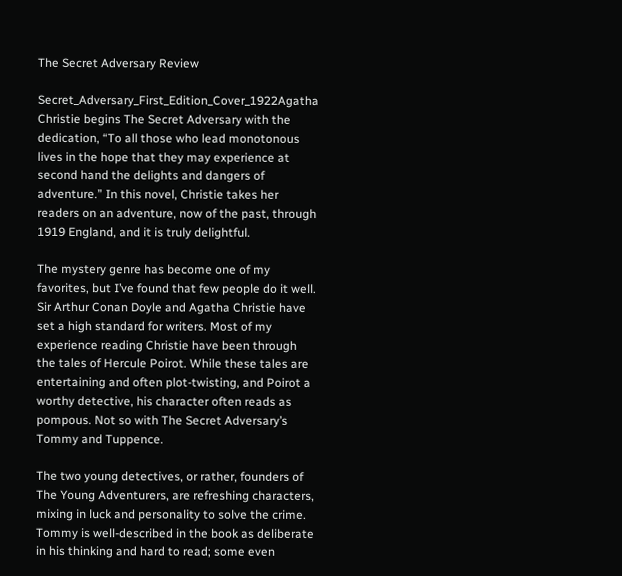The Secret Adversary Review

Secret_Adversary_First_Edition_Cover_1922Agatha Christie begins The Secret Adversary with the dedication, “To all those who lead monotonous lives in the hope that they may experience at second hand the delights and dangers of adventure.” In this novel, Christie takes her readers on an adventure, now of the past, through 1919 England, and it is truly delightful.

The mystery genre has become one of my favorites, but I’ve found that few people do it well. Sir Arthur Conan Doyle and Agatha Christie have set a high standard for writers. Most of my experience reading Christie have been through the tales of Hercule Poirot. While these tales are entertaining and often plot-twisting, and Poirot a worthy detective, his character often reads as pompous. Not so with The Secret Adversary’s Tommy and Tuppence.

The two young detectives, or rather, founders of The Young Adventurers, are refreshing characters, mixing in luck and personality to solve the crime. Tommy is well-described in the book as deliberate in his thinking and hard to read; some even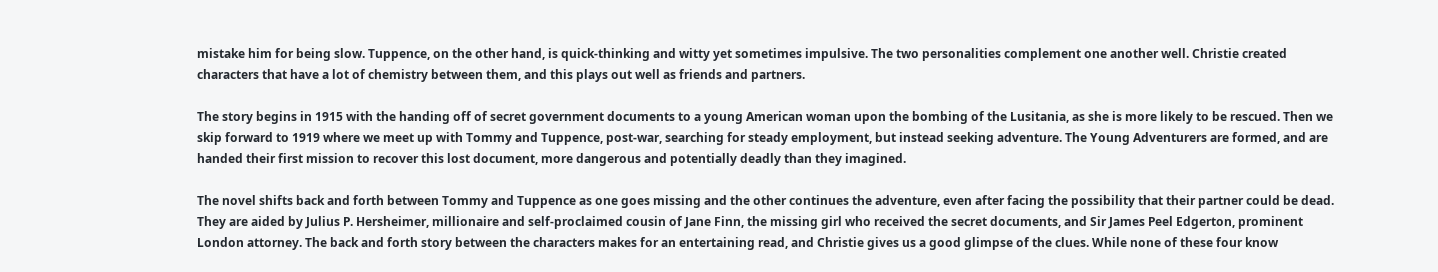mistake him for being slow. Tuppence, on the other hand, is quick-thinking and witty yet sometimes impulsive. The two personalities complement one another well. Christie created characters that have a lot of chemistry between them, and this plays out well as friends and partners.

The story begins in 1915 with the handing off of secret government documents to a young American woman upon the bombing of the Lusitania, as she is more likely to be rescued. Then we skip forward to 1919 where we meet up with Tommy and Tuppence, post-war, searching for steady employment, but instead seeking adventure. The Young Adventurers are formed, and are handed their first mission to recover this lost document, more dangerous and potentially deadly than they imagined.

The novel shifts back and forth between Tommy and Tuppence as one goes missing and the other continues the adventure, even after facing the possibility that their partner could be dead. They are aided by Julius P. Hersheimer, millionaire and self-proclaimed cousin of Jane Finn, the missing girl who received the secret documents, and Sir James Peel Edgerton, prominent London attorney. The back and forth story between the characters makes for an entertaining read, and Christie gives us a good glimpse of the clues. While none of these four know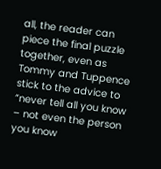all, the reader can piece the final puzzle together, even as Tommy and Tuppence stick to the advice to “never tell all you know – not even the person you know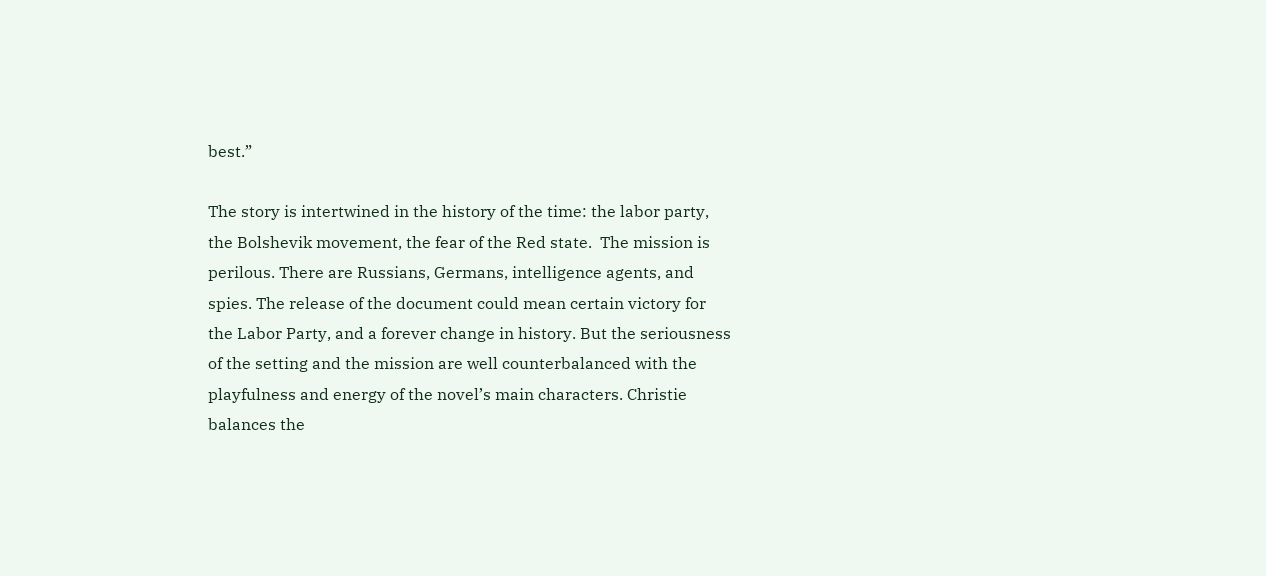best.”

The story is intertwined in the history of the time: the labor party, the Bolshevik movement, the fear of the Red state.  The mission is perilous. There are Russians, Germans, intelligence agents, and spies. The release of the document could mean certain victory for the Labor Party, and a forever change in history. But the seriousness of the setting and the mission are well counterbalanced with the playfulness and energy of the novel’s main characters. Christie balances the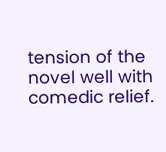tension of the novel well with comedic relief.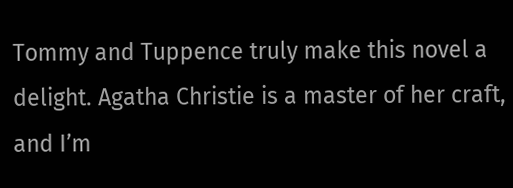Tommy and Tuppence truly make this novel a delight. Agatha Christie is a master of her craft, and I’m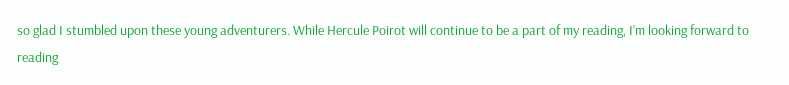so glad I stumbled upon these young adventurers. While Hercule Poirot will continue to be a part of my reading, I’m looking forward to reading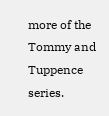more of the Tommy and Tuppence series.